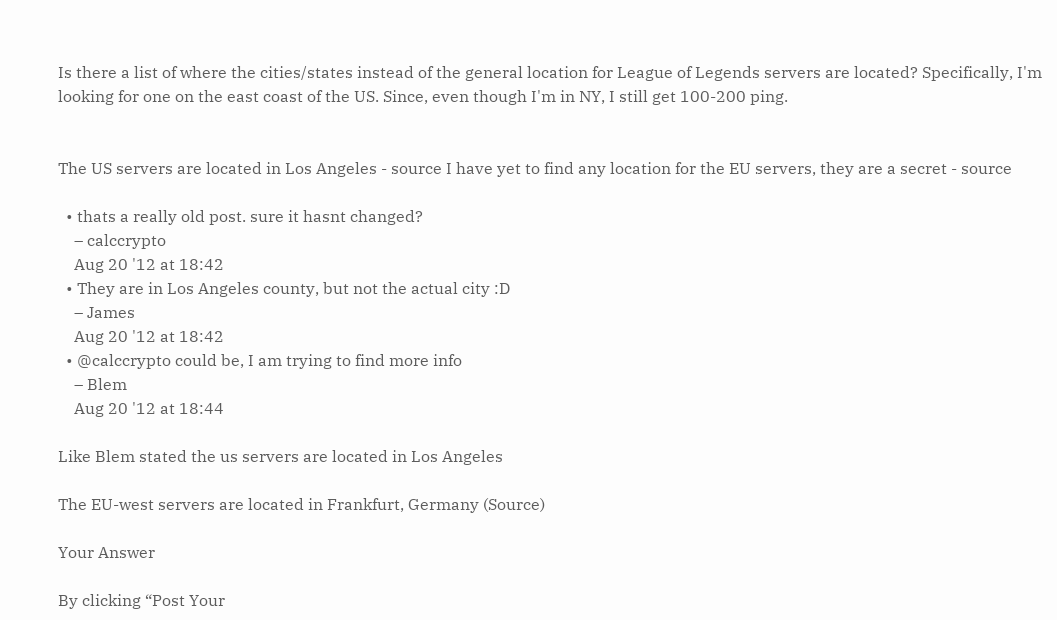Is there a list of where the cities/states instead of the general location for League of Legends servers are located? Specifically, I'm looking for one on the east coast of the US. Since, even though I'm in NY, I still get 100-200 ping.


The US servers are located in Los Angeles - source I have yet to find any location for the EU servers, they are a secret - source

  • thats a really old post. sure it hasnt changed?
    – calccrypto
    Aug 20 '12 at 18:42
  • They are in Los Angeles county, but not the actual city :D
    – James
    Aug 20 '12 at 18:42
  • @calccrypto could be, I am trying to find more info
    – Blem
    Aug 20 '12 at 18:44

Like Blem stated the us servers are located in Los Angeles

The EU-west servers are located in Frankfurt, Germany (Source)

Your Answer

By clicking “Post Your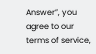Answer”, you agree to our terms of service,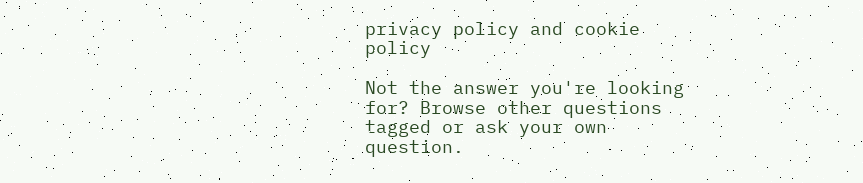privacy policy and cookie policy

Not the answer you're looking for? Browse other questions tagged or ask your own question.